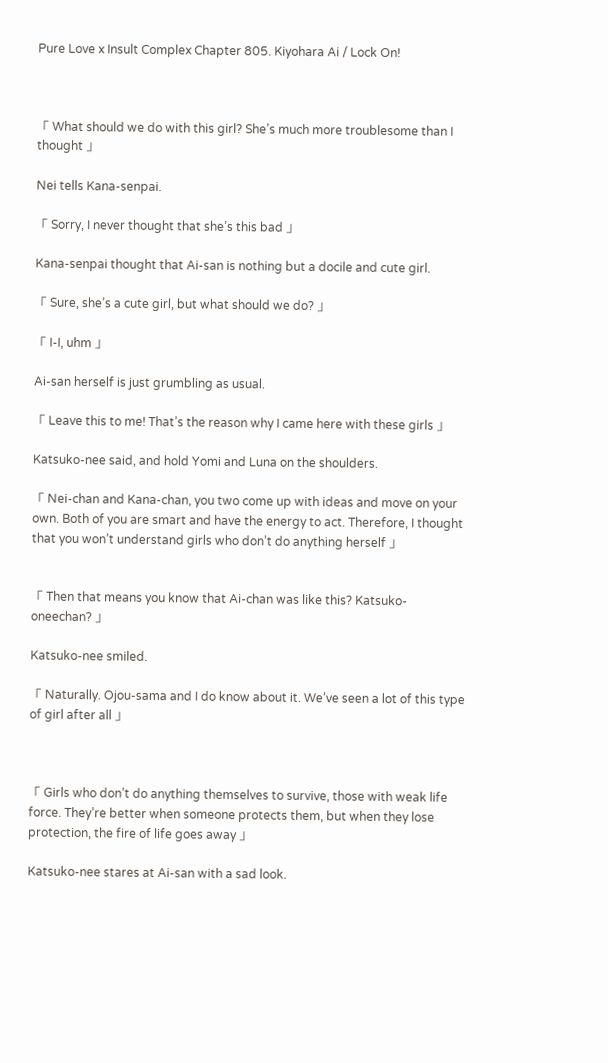Pure Love x Insult Complex Chapter 805. Kiyohara Ai / Lock On!



「 What should we do with this girl? She’s much more troublesome than I thought 」

Nei tells Kana-senpai.

「 Sorry, I never thought that she’s this bad 」

Kana-senpai thought that Ai-san is nothing but a docile and cute girl.

「 Sure, she’s a cute girl, but what should we do? 」

「 I-I, uhm 」

Ai-san herself is just grumbling as usual.

「 Leave this to me! That’s the reason why I came here with these girls 」

Katsuko-nee said, and hold Yomi and Luna on the shoulders.

「 Nei-chan and Kana-chan, you two come up with ideas and move on your own. Both of you are smart and have the energy to act. Therefore, I thought that you won’t understand girls who don’t do anything herself 」


「 Then that means you know that Ai-chan was like this? Katsuko-oneechan? 」

Katsuko-nee smiled.

「 Naturally. Ojou-sama and I do know about it. We’ve seen a lot of this type of girl after all 」



「 Girls who don’t do anything themselves to survive, those with weak life force. They’re better when someone protects them, but when they lose protection, the fire of life goes away 」

Katsuko-nee stares at Ai-san with a sad look.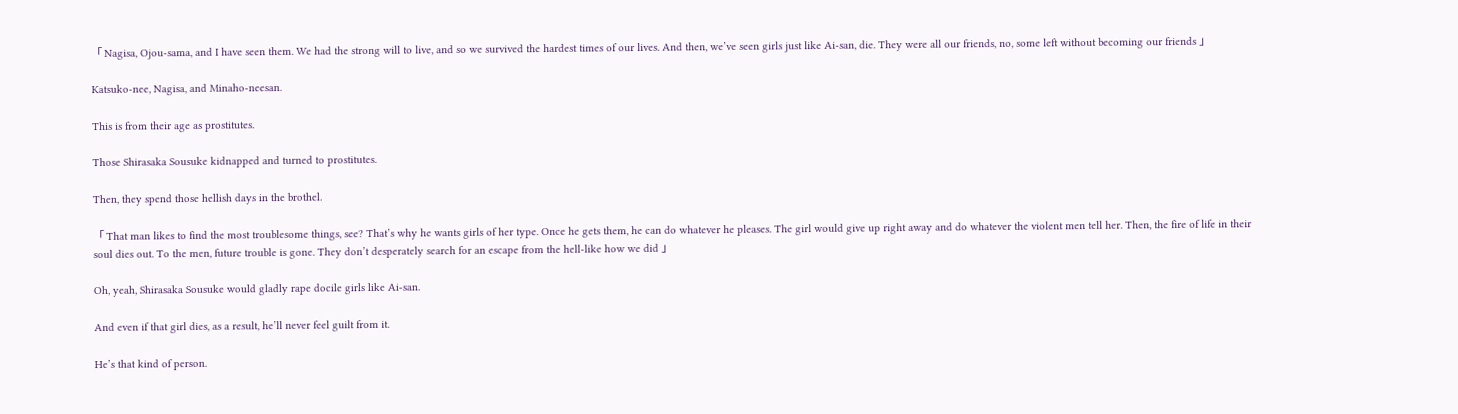「 Nagisa, Ojou-sama, and I have seen them. We had the strong will to live, and so we survived the hardest times of our lives. And then, we’ve seen girls just like Ai-san, die. They were all our friends, no, some left without becoming our friends 」

Katsuko-nee, Nagisa, and Minaho-neesan.

This is from their age as prostitutes.

Those Shirasaka Sousuke kidnapped and turned to prostitutes.

Then, they spend those hellish days in the brothel.

「 That man likes to find the most troublesome things, see? That’s why he wants girls of her type. Once he gets them, he can do whatever he pleases. The girl would give up right away and do whatever the violent men tell her. Then, the fire of life in their soul dies out. To the men, future trouble is gone. They don’t desperately search for an escape from the hell-like how we did 」

Oh, yeah, Shirasaka Sousuke would gladly rape docile girls like Ai-san.

And even if that girl dies, as a result, he’ll never feel guilt from it.

He’s that kind of person.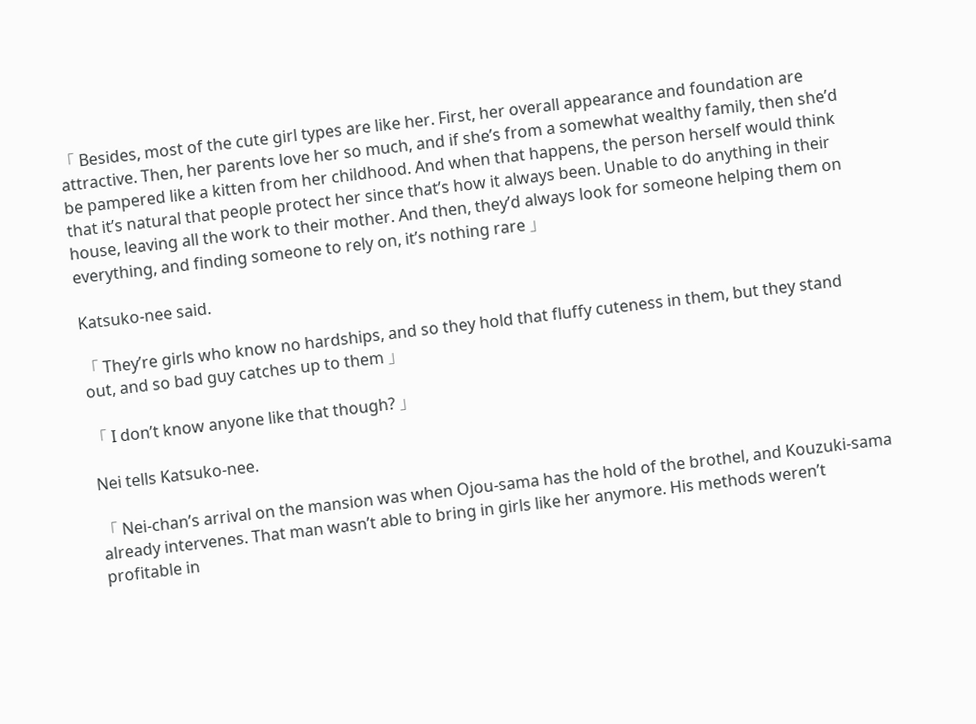「 Besides, most of the cute girl types are like her. First, her overall appearance and foundation are attractive. Then, her parents love her so much, and if she’s from a somewhat wealthy family, then she’d be pampered like a kitten from her childhood. And when that happens, the person herself would think that it’s natural that people protect her since that’s how it always been. Unable to do anything in their house, leaving all the work to their mother. And then, they’d always look for someone helping them on everything, and finding someone to rely on, it’s nothing rare 」

Katsuko-nee said.

「 They’re girls who know no hardships, and so they hold that fluffy cuteness in them, but they stand out, and so bad guy catches up to them 」

「 I don’t know anyone like that though? 」

Nei tells Katsuko-nee.

「 Nei-chan’s arrival on the mansion was when Ojou-sama has the hold of the brothel, and Kouzuki-sama already intervenes. That man wasn’t able to bring in girls like her anymore. His methods weren’t profitable in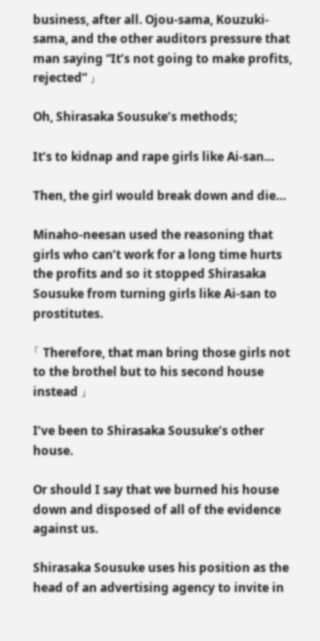business, after all. Ojou-sama, Kouzuki-sama, and the other auditors pressure that man saying “It’s not going to make profits, rejected” 」

Oh, Shirasaka Sousuke’s methods;

It’s to kidnap and rape girls like Ai-san…

Then, the girl would break down and die…

Minaho-neesan used the reasoning that girls who can’t work for a long time hurts the profits and so it stopped Shirasaka Sousuke from turning girls like Ai-san to prostitutes.

「 Therefore, that man bring those girls not to the brothel but to his second house instead 」

I’ve been to Shirasaka Sousuke’s other house.

Or should I say that we burned his house down and disposed of all of the evidence against us.

Shirasaka Sousuke uses his position as the head of an advertising agency to invite in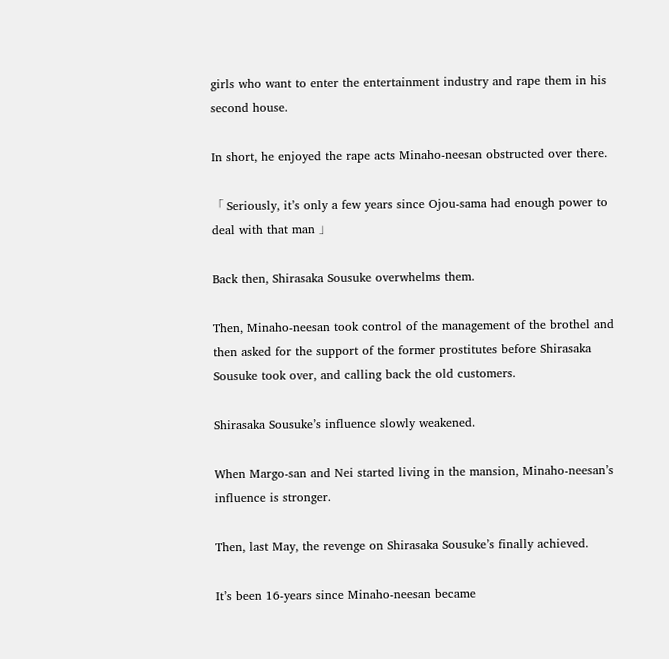girls who want to enter the entertainment industry and rape them in his second house.

In short, he enjoyed the rape acts Minaho-neesan obstructed over there.

「 Seriously, it’s only a few years since Ojou-sama had enough power to deal with that man 」

Back then, Shirasaka Sousuke overwhelms them.

Then, Minaho-neesan took control of the management of the brothel and then asked for the support of the former prostitutes before Shirasaka Sousuke took over, and calling back the old customers.

Shirasaka Sousuke’s influence slowly weakened.

When Margo-san and Nei started living in the mansion, Minaho-neesan’s influence is stronger.

Then, last May, the revenge on Shirasaka Sousuke’s finally achieved.

It’s been 16-years since Minaho-neesan became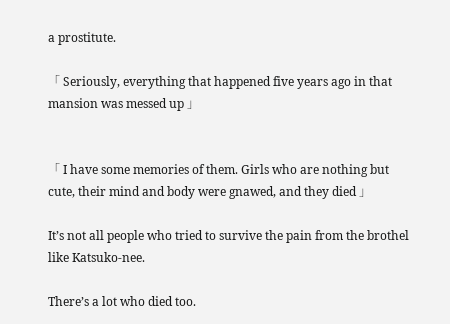a prostitute.

「 Seriously, everything that happened five years ago in that mansion was messed up 」


「 I have some memories of them. Girls who are nothing but cute, their mind and body were gnawed, and they died 」

It’s not all people who tried to survive the pain from the brothel like Katsuko-nee.

There’s a lot who died too.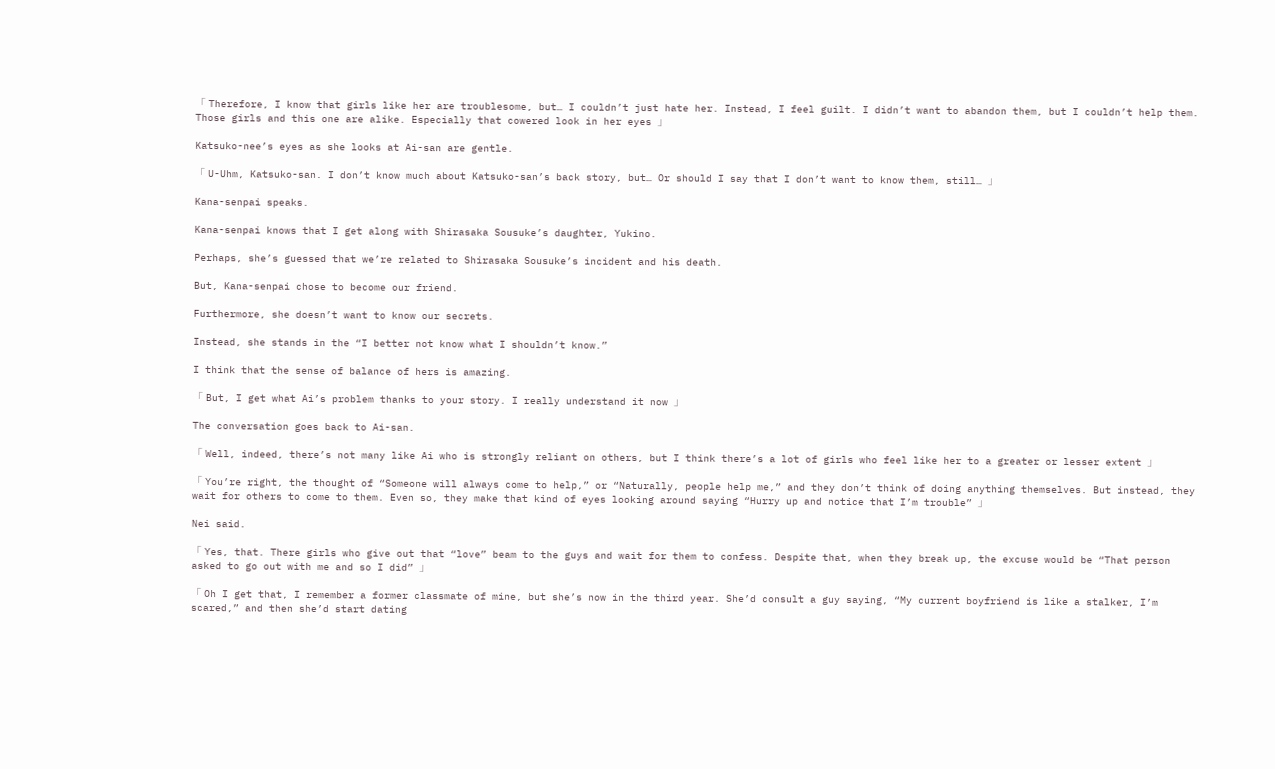「 Therefore, I know that girls like her are troublesome, but… I couldn’t just hate her. Instead, I feel guilt. I didn’t want to abandon them, but I couldn’t help them. Those girls and this one are alike. Especially that cowered look in her eyes 」

Katsuko-nee’s eyes as she looks at Ai-san are gentle.

「 U-Uhm, Katsuko-san. I don’t know much about Katsuko-san’s back story, but… Or should I say that I don’t want to know them, still… 」

Kana-senpai speaks.

Kana-senpai knows that I get along with Shirasaka Sousuke’s daughter, Yukino.

Perhaps, she’s guessed that we’re related to Shirasaka Sousuke’s incident and his death.

But, Kana-senpai chose to become our friend.

Furthermore, she doesn’t want to know our secrets.

Instead, she stands in the “I better not know what I shouldn’t know.”

I think that the sense of balance of hers is amazing.

「 But, I get what Ai’s problem thanks to your story. I really understand it now 」

The conversation goes back to Ai-san.

「 Well, indeed, there’s not many like Ai who is strongly reliant on others, but I think there’s a lot of girls who feel like her to a greater or lesser extent 」

「 You’re right, the thought of “Someone will always come to help,” or “Naturally, people help me,” and they don’t think of doing anything themselves. But instead, they wait for others to come to them. Even so, they make that kind of eyes looking around saying “Hurry up and notice that I’m trouble” 」

Nei said.

「 Yes, that. There girls who give out that “love” beam to the guys and wait for them to confess. Despite that, when they break up, the excuse would be “That person asked to go out with me and so I did” 」

「 Oh I get that, I remember a former classmate of mine, but she’s now in the third year. She’d consult a guy saying, “My current boyfriend is like a stalker, I’m scared,” and then she’d start dating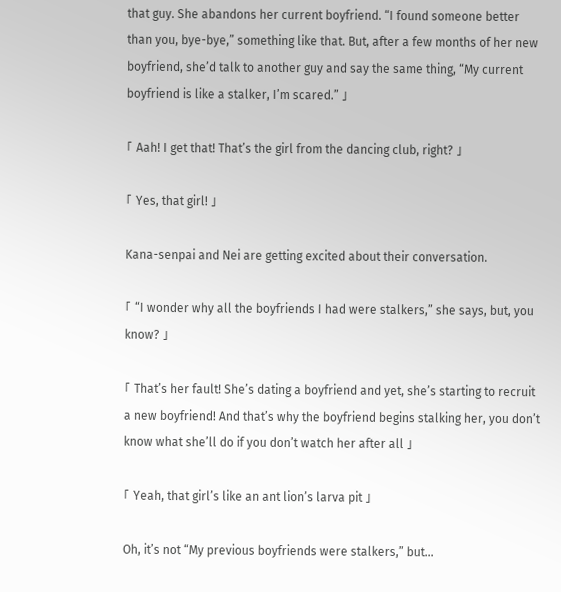that guy. She abandons her current boyfriend. “I found someone better than you, bye-bye,” something like that. But, after a few months of her new boyfriend, she’d talk to another guy and say the same thing, “My current boyfriend is like a stalker, I’m scared.” 」

「 Aah! I get that! That’s the girl from the dancing club, right? 」

「 Yes, that girl! 」

Kana-senpai and Nei are getting excited about their conversation.

「 “I wonder why all the boyfriends I had were stalkers,” she says, but, you know? 」

「 That’s her fault! She’s dating a boyfriend and yet, she’s starting to recruit a new boyfriend! And that’s why the boyfriend begins stalking her, you don’t know what she’ll do if you don’t watch her after all 」

「 Yeah, that girl’s like an ant lion’s larva pit 」

Oh, it’s not “My previous boyfriends were stalkers,” but…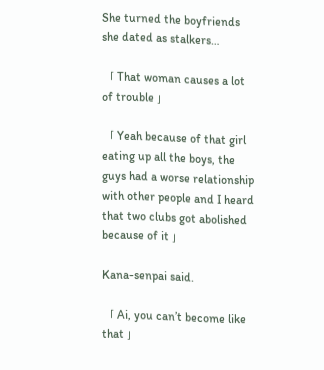She turned the boyfriends she dated as stalkers…

「 That woman causes a lot of trouble 」

「 Yeah because of that girl eating up all the boys, the guys had a worse relationship with other people and I heard that two clubs got abolished because of it 」

Kana-senpai said.

「 Ai, you can’t become like that 」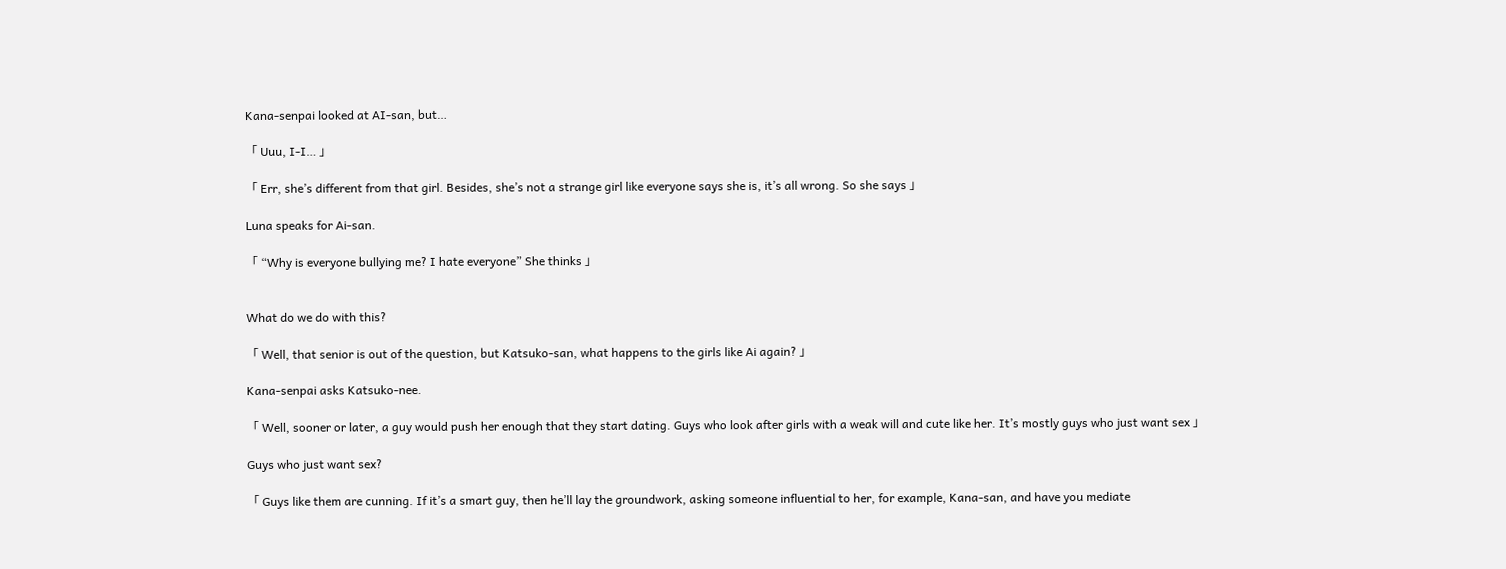Kana-senpai looked at AI-san, but…

「 Uuu, I-I… 」

「 Err, she’s different from that girl. Besides, she’s not a strange girl like everyone says she is, it’s all wrong. So she says 」

Luna speaks for Ai-san.

「 “Why is everyone bullying me? I hate everyone” She thinks 」


What do we do with this?

「 Well, that senior is out of the question, but Katsuko-san, what happens to the girls like Ai again? 」

Kana-senpai asks Katsuko-nee.

「 Well, sooner or later, a guy would push her enough that they start dating. Guys who look after girls with a weak will and cute like her. It’s mostly guys who just want sex 」

Guys who just want sex?

「 Guys like them are cunning. If it’s a smart guy, then he’ll lay the groundwork, asking someone influential to her, for example, Kana-san, and have you mediate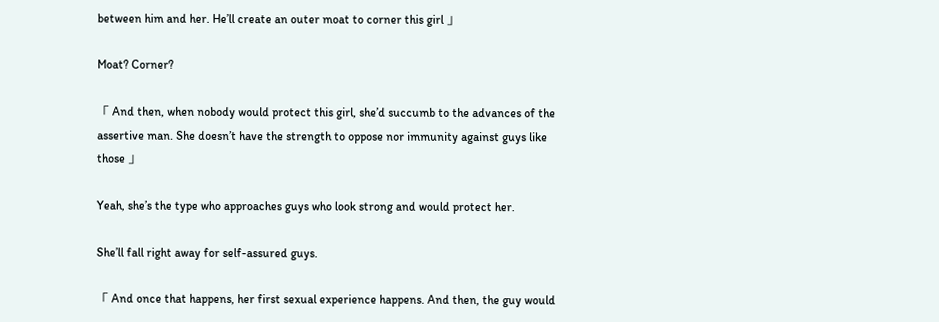between him and her. He’ll create an outer moat to corner this girl 」

Moat? Corner?

「 And then, when nobody would protect this girl, she’d succumb to the advances of the assertive man. She doesn’t have the strength to oppose nor immunity against guys like those 」

Yeah, she’s the type who approaches guys who look strong and would protect her.

She’ll fall right away for self-assured guys.

「 And once that happens, her first sexual experience happens. And then, the guy would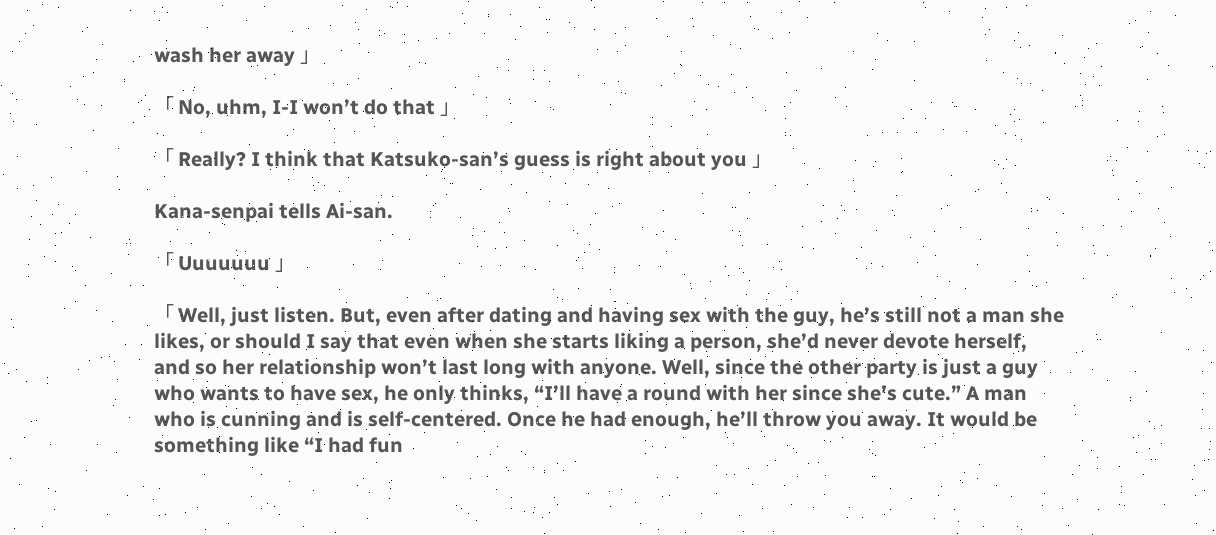wash her away 」

「 No, uhm, I-I won’t do that 」

「 Really? I think that Katsuko-san’s guess is right about you 」

Kana-senpai tells Ai-san.

「 Uuuuuuu 」

「 Well, just listen. But, even after dating and having sex with the guy, he’s still not a man she likes, or should I say that even when she starts liking a person, she’d never devote herself, and so her relationship won’t last long with anyone. Well, since the other party is just a guy who wants to have sex, he only thinks, “I’ll have a round with her since she’s cute.” A man who is cunning and is self-centered. Once he had enough, he’ll throw you away. It would be something like “I had fun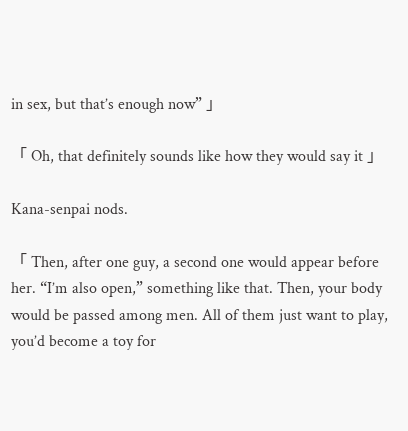in sex, but that’s enough now” 」

「 Oh, that definitely sounds like how they would say it 」

Kana-senpai nods.

「 Then, after one guy, a second one would appear before her. “I’m also open,” something like that. Then, your body would be passed among men. All of them just want to play, you’d become a toy for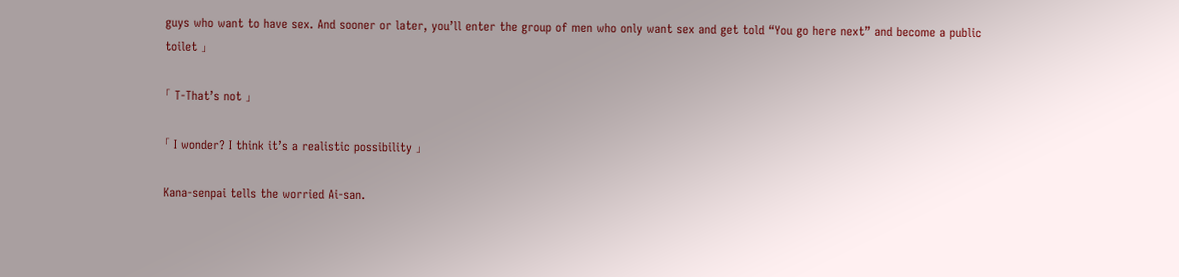guys who want to have sex. And sooner or later, you’ll enter the group of men who only want sex and get told “You go here next” and become a public toilet 」

「 T-That’s not 」

「 I wonder? I think it’s a realistic possibility 」

Kana-senpai tells the worried Ai-san.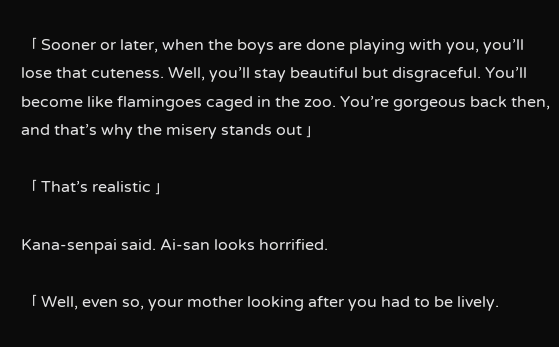「 Sooner or later, when the boys are done playing with you, you’ll lose that cuteness. Well, you’ll stay beautiful but disgraceful. You’ll become like flamingoes caged in the zoo. You’re gorgeous back then, and that’s why the misery stands out 」

「 That’s realistic 」

Kana-senpai said. Ai-san looks horrified.

「 Well, even so, your mother looking after you had to be lively.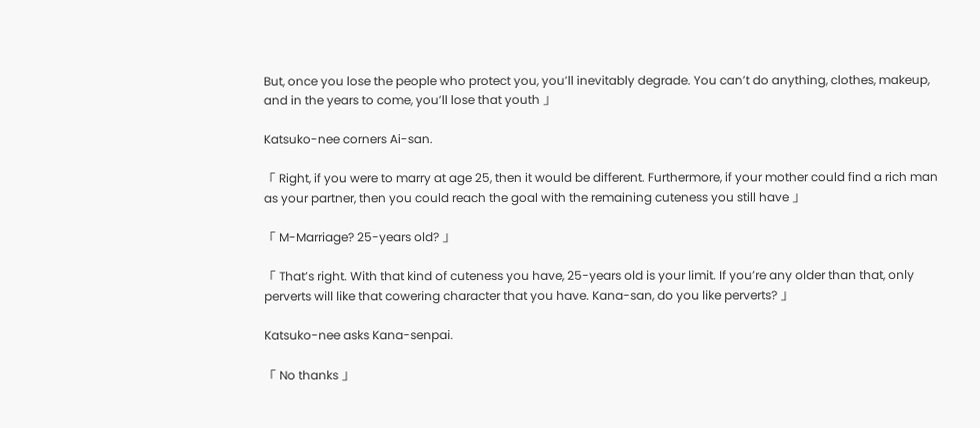But, once you lose the people who protect you, you’ll inevitably degrade. You can’t do anything, clothes, makeup, and in the years to come, you’ll lose that youth 」

Katsuko-nee corners Ai-san.

「 Right, if you were to marry at age 25, then it would be different. Furthermore, if your mother could find a rich man as your partner, then you could reach the goal with the remaining cuteness you still have 」

「 M-Marriage? 25-years old? 」

「 That’s right. With that kind of cuteness you have, 25-years old is your limit. If you’re any older than that, only perverts will like that cowering character that you have. Kana-san, do you like perverts? 」

Katsuko-nee asks Kana-senpai.

「 No thanks 」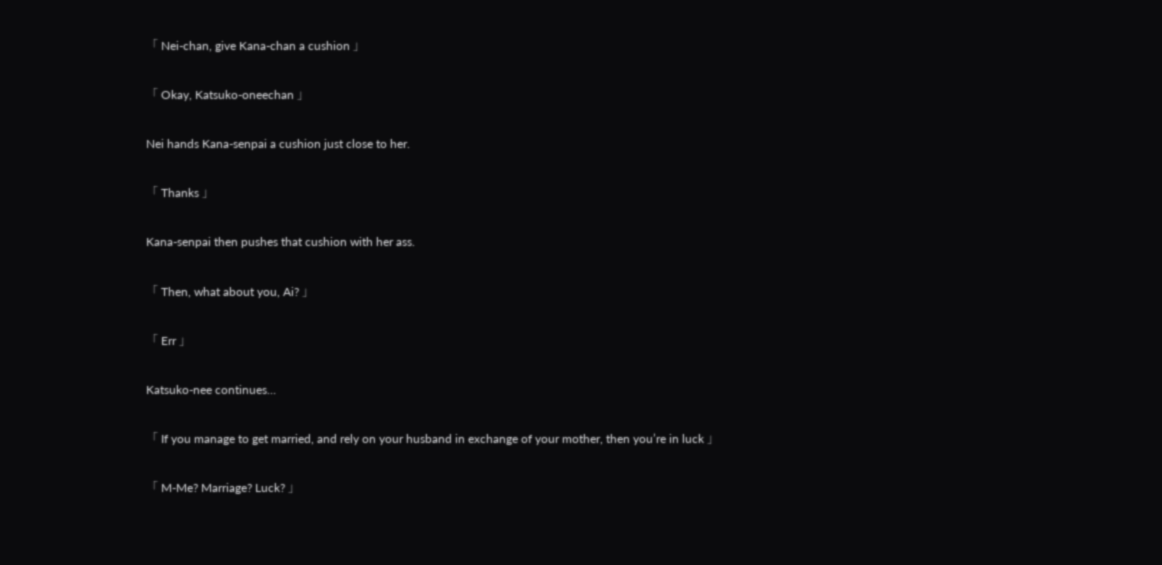「 Nei-chan, give Kana-chan a cushion 」

「 Okay, Katsuko-oneechan 」

Nei hands Kana-senpai a cushion just close to her.

「 Thanks 」

Kana-senpai then pushes that cushion with her ass.

「 Then, what about you, Ai? 」

「 Err 」

Katsuko-nee continues…

「 If you manage to get married, and rely on your husband in exchange of your mother, then you’re in luck 」

「 M-Me? Marriage? Luck? 」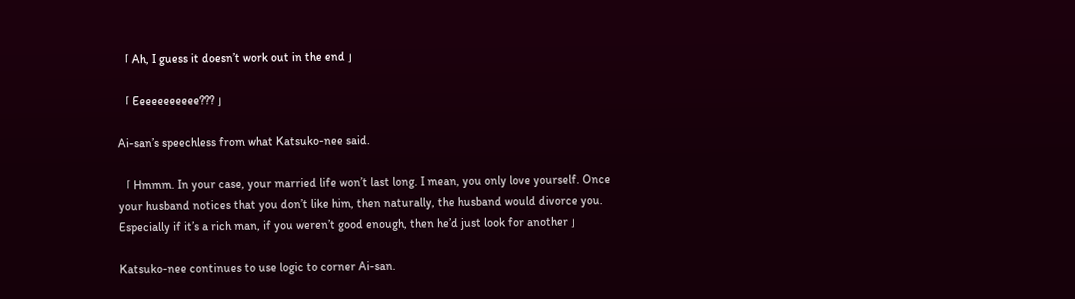「 Ah, I guess it doesn’t work out in the end 」

「 Eeeeeeeeeee??? 」

Ai-san’s speechless from what Katsuko-nee said.

「 Hmmm. In your case, your married life won’t last long. I mean, you only love yourself. Once your husband notices that you don’t like him, then naturally, the husband would divorce you. Especially if it’s a rich man, if you weren’t good enough, then he’d just look for another 」

Katsuko-nee continues to use logic to corner Ai-san.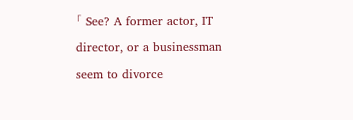「 See? A former actor, IT director, or a businessman seem to divorce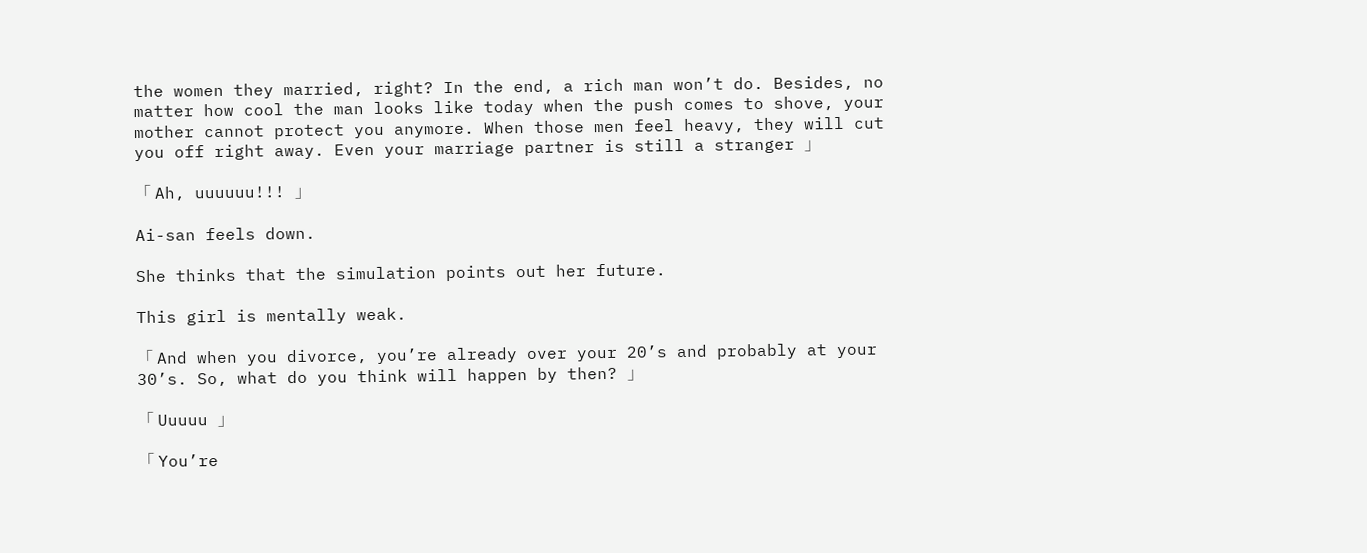the women they married, right? In the end, a rich man won’t do. Besides, no matter how cool the man looks like today when the push comes to shove, your mother cannot protect you anymore. When those men feel heavy, they will cut you off right away. Even your marriage partner is still a stranger 」

「 Ah, uuuuuu!!! 」

Ai-san feels down.

She thinks that the simulation points out her future.

This girl is mentally weak.

「 And when you divorce, you’re already over your 20’s and probably at your 30’s. So, what do you think will happen by then? 」

「 Uuuuu 」

「 You’re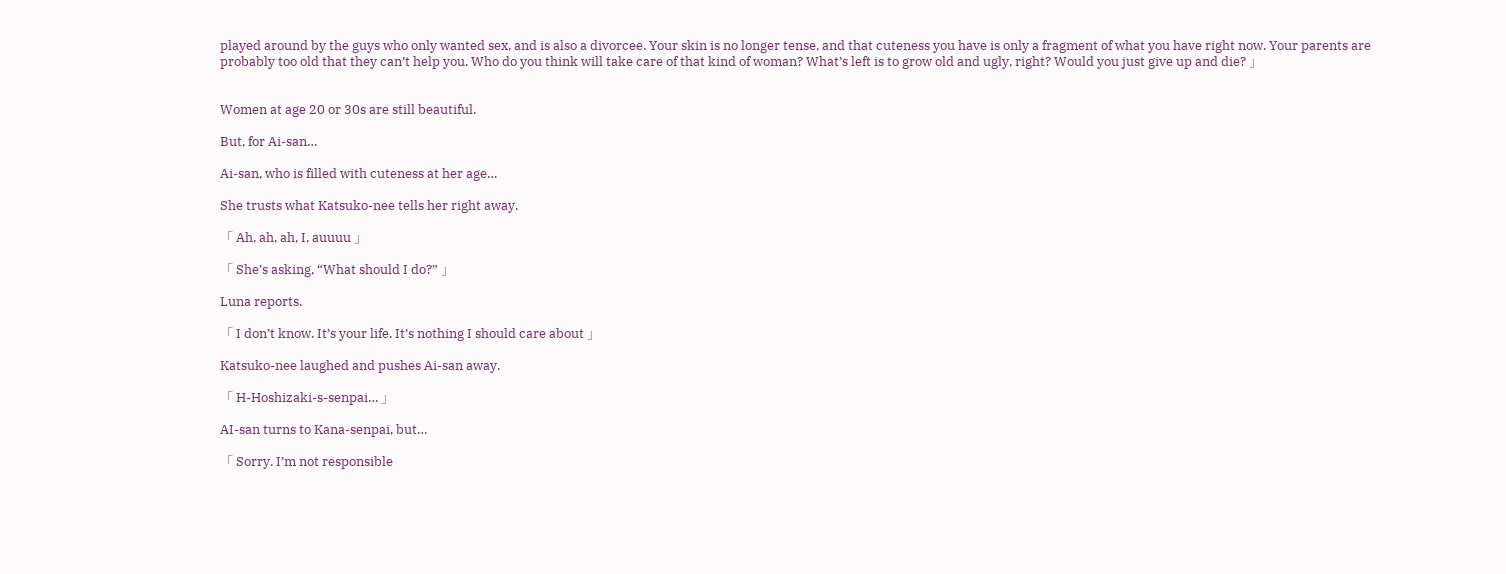played around by the guys who only wanted sex, and is also a divorcee. Your skin is no longer tense, and that cuteness you have is only a fragment of what you have right now. Your parents are probably too old that they can’t help you. Who do you think will take care of that kind of woman? What’s left is to grow old and ugly, right? Would you just give up and die? 」


Women at age 20 or 30s are still beautiful.

But, for Ai-san…

Ai-san, who is filled with cuteness at her age…

She trusts what Katsuko-nee tells her right away.

「 Ah, ah, ah, I, auuuu 」

「 She’s asking, “What should I do?” 」

Luna reports.

「 I don’t know. It’s your life. It’s nothing I should care about 」

Katsuko-nee laughed and pushes Ai-san away.

「 H-Hoshizaki-s-senpai… 」

AI-san turns to Kana-senpai, but…

「 Sorry. I’m not responsible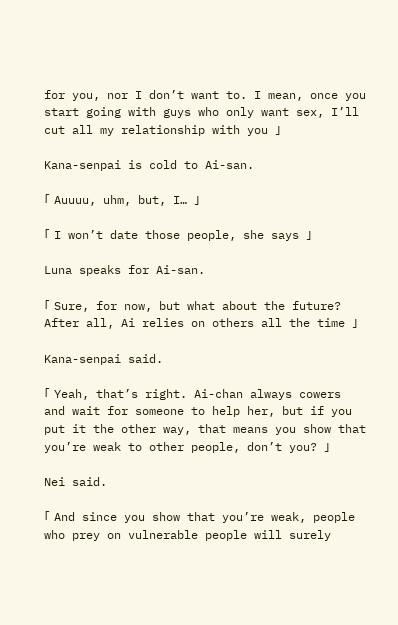for you, nor I don’t want to. I mean, once you start going with guys who only want sex, I’ll cut all my relationship with you 」

Kana-senpai is cold to Ai-san.

「 Auuuu, uhm, but, I… 」

「 I won’t date those people, she says 」

Luna speaks for Ai-san.

「 Sure, for now, but what about the future? After all, Ai relies on others all the time 」

Kana-senpai said.

「 Yeah, that’s right. Ai-chan always cowers and wait for someone to help her, but if you put it the other way, that means you show that you’re weak to other people, don’t you? 」

Nei said.

「 And since you show that you’re weak, people who prey on vulnerable people will surely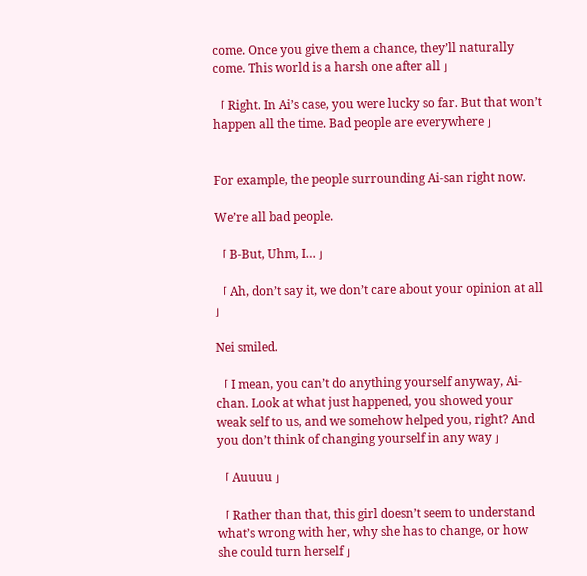come. Once you give them a chance, they’ll naturally come. This world is a harsh one after all 」

「 Right. In Ai’s case, you were lucky so far. But that won’t happen all the time. Bad people are everywhere 」


For example, the people surrounding Ai-san right now.

We’re all bad people.

「 B-But, Uhm, I… 」

「 Ah, don’t say it, we don’t care about your opinion at all 」

Nei smiled.

「 I mean, you can’t do anything yourself anyway, Ai-chan. Look at what just happened, you showed your weak self to us, and we somehow helped you, right? And you don’t think of changing yourself in any way 」

「 Auuuu 」

「 Rather than that, this girl doesn’t seem to understand what’s wrong with her, why she has to change, or how she could turn herself 」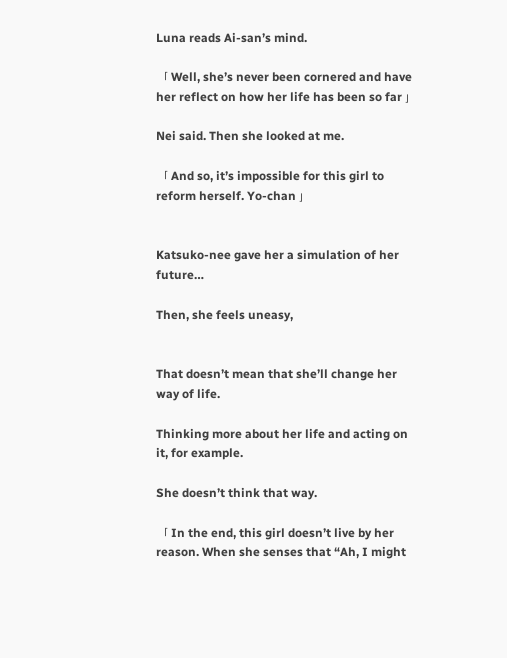Luna reads Ai-san’s mind.

「 Well, she’s never been cornered and have her reflect on how her life has been so far 」

Nei said. Then she looked at me.

「 And so, it’s impossible for this girl to reform herself. Yo-chan 」


Katsuko-nee gave her a simulation of her future…

Then, she feels uneasy,


That doesn’t mean that she’ll change her way of life.

Thinking more about her life and acting on it, for example.

She doesn’t think that way.

「 In the end, this girl doesn’t live by her reason. When she senses that “Ah, I might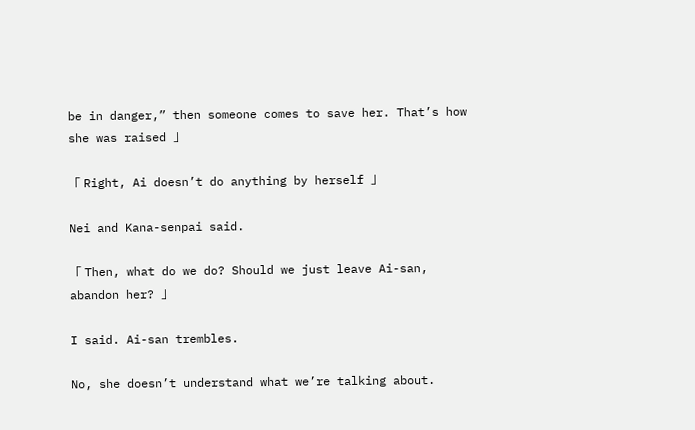be in danger,” then someone comes to save her. That’s how she was raised 」

「 Right, Ai doesn’t do anything by herself 」

Nei and Kana-senpai said.

「 Then, what do we do? Should we just leave Ai-san, abandon her? 」

I said. Ai-san trembles.

No, she doesn’t understand what we’re talking about.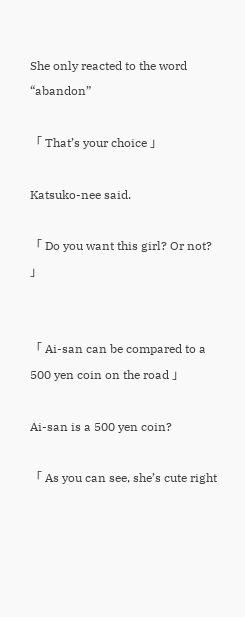She only reacted to the word “abandon”

「 That’s your choice 」

Katsuko-nee said.

「 Do you want this girl? Or not? 」


「 Ai-san can be compared to a 500 yen coin on the road 」

Ai-san is a 500 yen coin?

「 As you can see, she’s cute right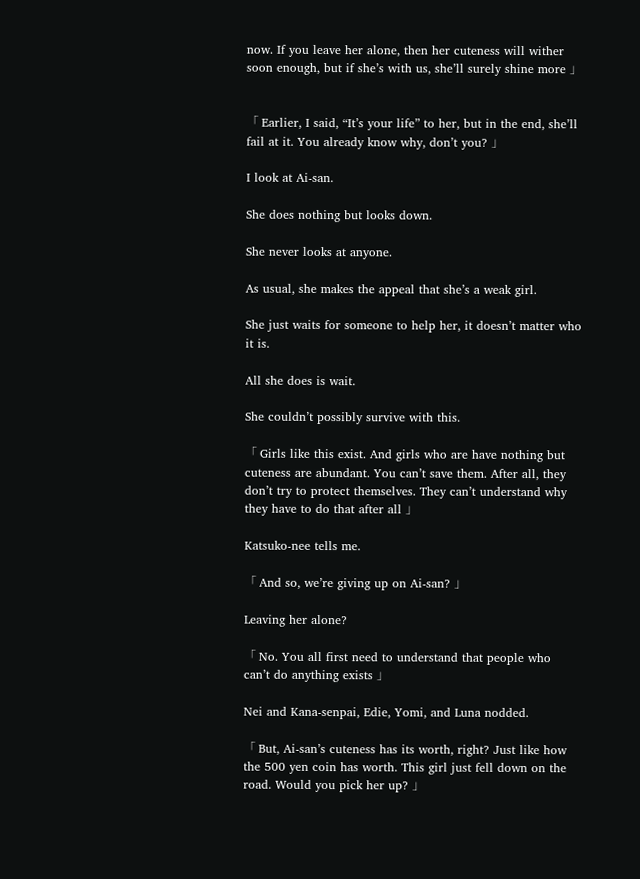now. If you leave her alone, then her cuteness will wither soon enough, but if she’s with us, she’ll surely shine more 」


「 Earlier, I said, “It’s your life” to her, but in the end, she’ll fail at it. You already know why, don’t you? 」

I look at Ai-san.

She does nothing but looks down.

She never looks at anyone.

As usual, she makes the appeal that she’s a weak girl.

She just waits for someone to help her, it doesn’t matter who it is.

All she does is wait.

She couldn’t possibly survive with this.

「 Girls like this exist. And girls who are have nothing but cuteness are abundant. You can’t save them. After all, they don’t try to protect themselves. They can’t understand why they have to do that after all 」

Katsuko-nee tells me.

「 And so, we’re giving up on Ai-san? 」

Leaving her alone?

「 No. You all first need to understand that people who can’t do anything exists 」

Nei and Kana-senpai, Edie, Yomi, and Luna nodded.

「 But, Ai-san’s cuteness has its worth, right? Just like how the 500 yen coin has worth. This girl just fell down on the road. Would you pick her up? 」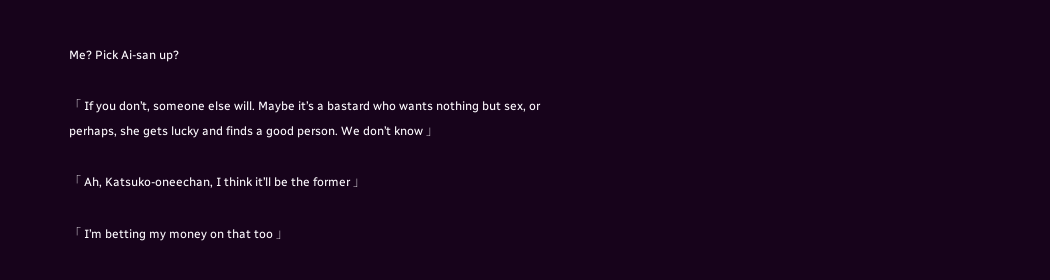Me? Pick Ai-san up?

「 If you don’t, someone else will. Maybe it’s a bastard who wants nothing but sex, or perhaps, she gets lucky and finds a good person. We don’t know 」

「 Ah, Katsuko-oneechan, I think it’ll be the former 」

「 I’m betting my money on that too 」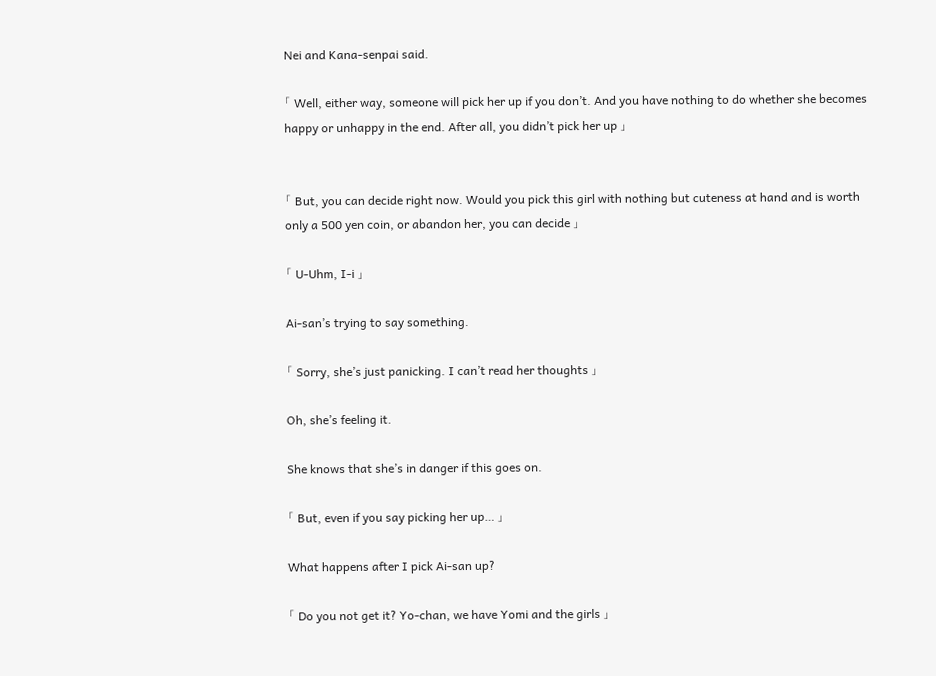Nei and Kana-senpai said.

「 Well, either way, someone will pick her up if you don’t. And you have nothing to do whether she becomes happy or unhappy in the end. After all, you didn’t pick her up 」


「 But, you can decide right now. Would you pick this girl with nothing but cuteness at hand and is worth only a 500 yen coin, or abandon her, you can decide 」

「 U-Uhm, I-i 」

Ai-san’s trying to say something.

「 Sorry, she’s just panicking. I can’t read her thoughts 」

Oh, she’s feeling it.

She knows that she’s in danger if this goes on.

「 But, even if you say picking her up… 」

What happens after I pick Ai-san up?

「 Do you not get it? Yo-chan, we have Yomi and the girls 」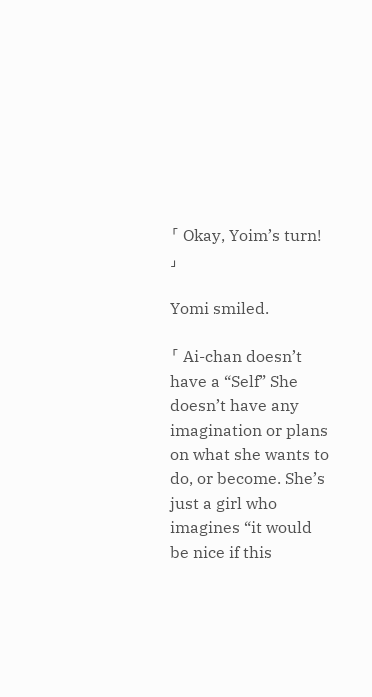「 Okay, Yoim’s turn! 」

Yomi smiled.

「 Ai-chan doesn’t have a “Self” She doesn’t have any imagination or plans on what she wants to do, or become. She’s just a girl who imagines “it would be nice if this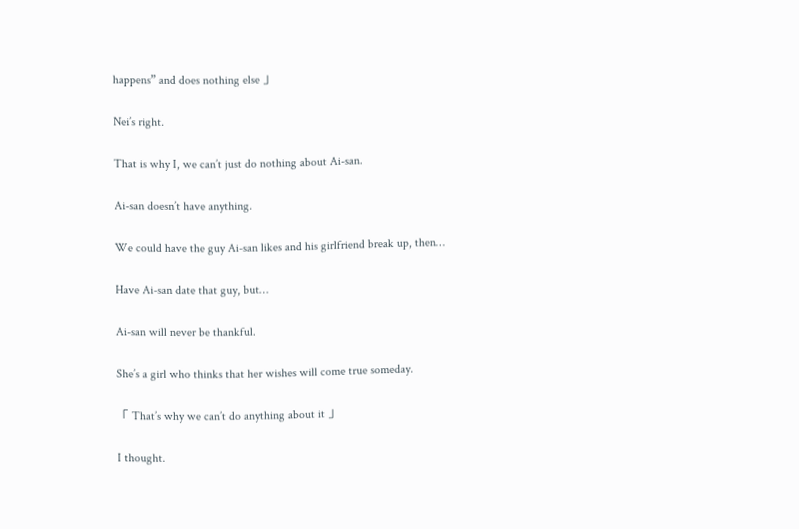happens” and does nothing else 」

Nei’s right.

That is why I, we can’t just do nothing about Ai-san.

Ai-san doesn’t have anything.

We could have the guy Ai-san likes and his girlfriend break up, then…

Have Ai-san date that guy, but…

Ai-san will never be thankful.

She’s a girl who thinks that her wishes will come true someday.

「 That’s why we can’t do anything about it 」

I thought.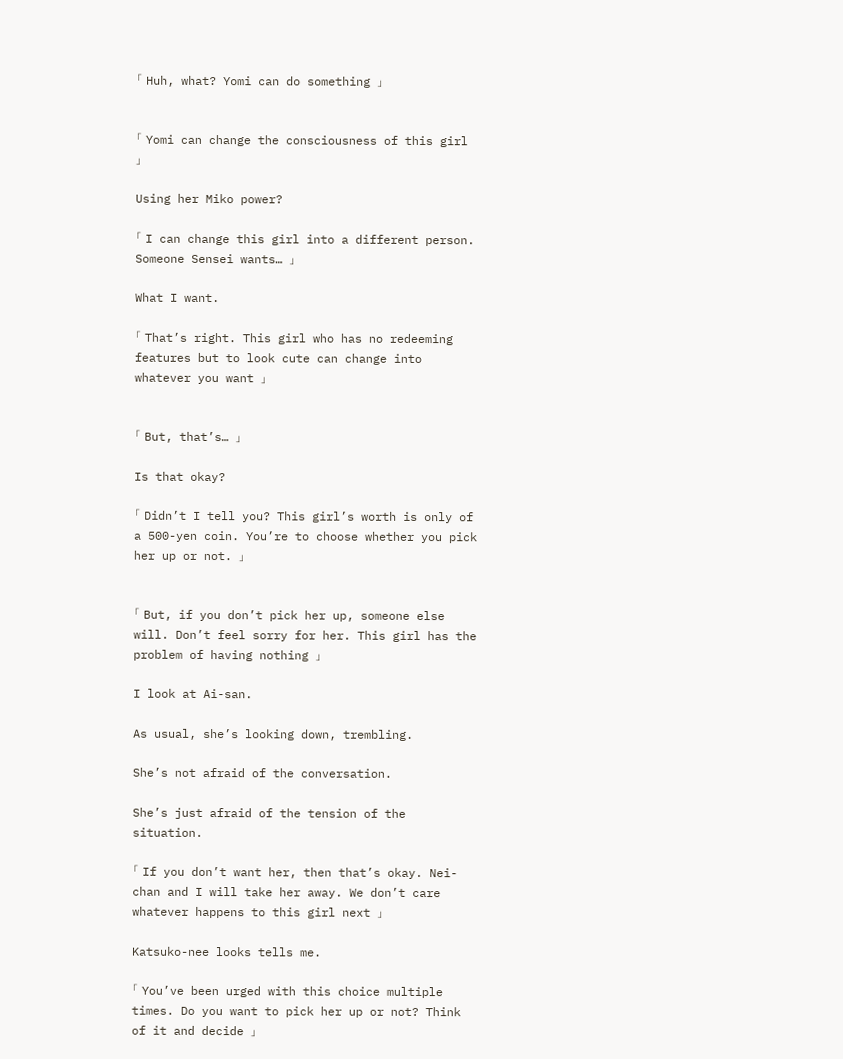「 Huh, what? Yomi can do something 」


「 Yomi can change the consciousness of this girl 」

Using her Miko power?

「 I can change this girl into a different person. Someone Sensei wants… 」

What I want.

「 That’s right. This girl who has no redeeming features but to look cute can change into whatever you want 」


「 But, that’s… 」

Is that okay?

「 Didn’t I tell you? This girl’s worth is only of a 500-yen coin. You’re to choose whether you pick her up or not. 」


「 But, if you don’t pick her up, someone else will. Don’t feel sorry for her. This girl has the problem of having nothing 」

I look at Ai-san.

As usual, she’s looking down, trembling.

She’s not afraid of the conversation.

She’s just afraid of the tension of the situation.

「 If you don’t want her, then that’s okay. Nei-chan and I will take her away. We don’t care whatever happens to this girl next 」

Katsuko-nee looks tells me.

「 You’ve been urged with this choice multiple times. Do you want to pick her up or not? Think of it and decide 」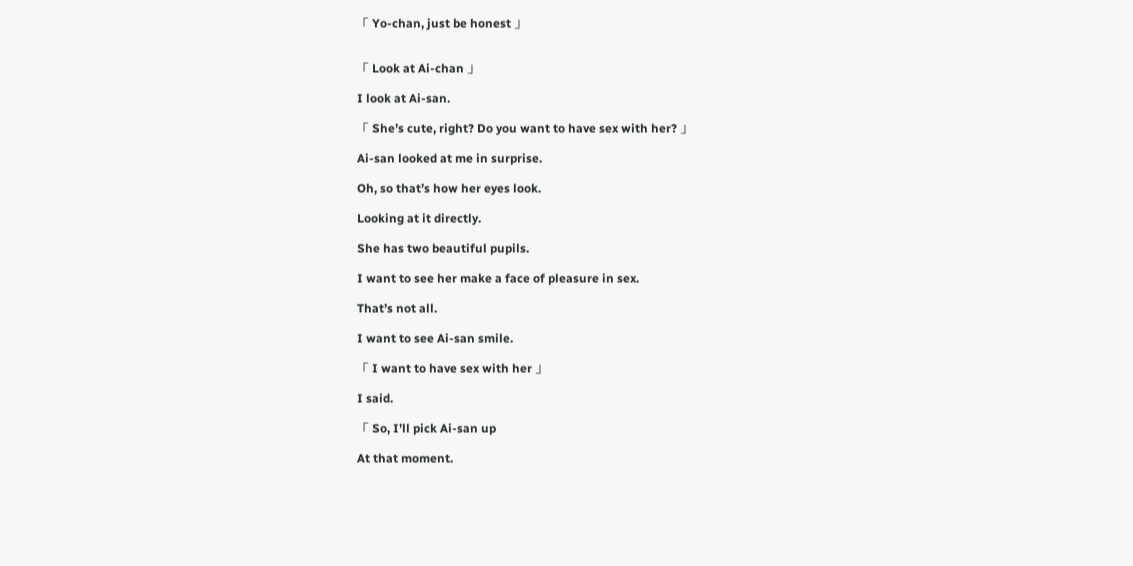「 Yo-chan, just be honest 」


「 Look at Ai-chan 」

I look at Ai-san.

「 She’s cute, right? Do you want to have sex with her? 」

Ai-san looked at me in surprise.

Oh, so that’s how her eyes look.

Looking at it directly.

She has two beautiful pupils.

I want to see her make a face of pleasure in sex.

That’s not all.

I want to see Ai-san smile.

「 I want to have sex with her 」

I said.

「 So, I’ll pick Ai-san up

At that moment.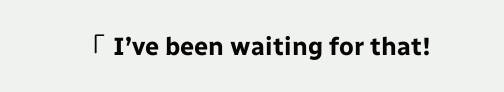「 I’ve been waiting for that!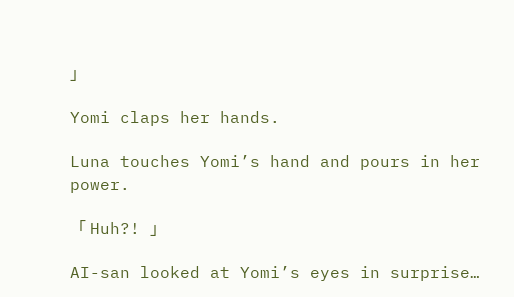」

Yomi claps her hands.

Luna touches Yomi’s hand and pours in her power.

「 Huh?! 」

AI-san looked at Yomi’s eyes in surprise…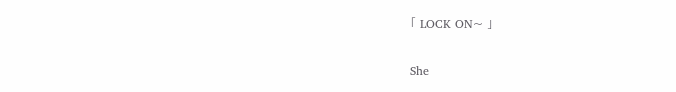「 LOCK ON~ 」

She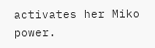activates her Miko power.